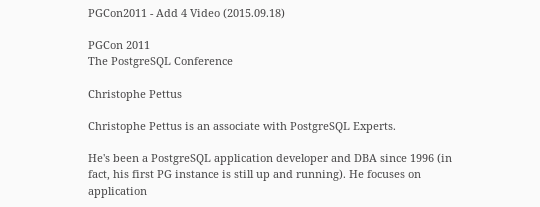PGCon2011 - Add 4 Video (2015.09.18)

PGCon 2011
The PostgreSQL Conference

Christophe Pettus

Christophe Pettus is an associate with PostgreSQL Experts.

He's been a PostgreSQL application developer and DBA since 1996 (in fact, his first PG instance is still up and running). He focuses on application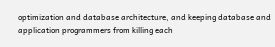optimization and database architecture, and keeping database and application programmers from killing each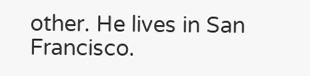other. He lives in San Francisco.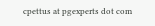cpettus at pgexperts dot com